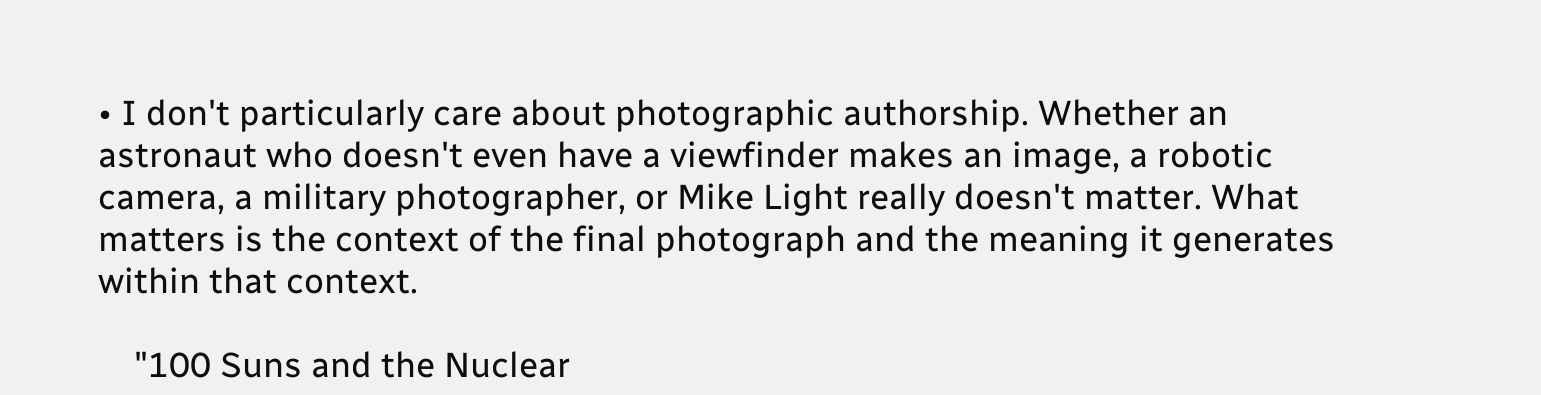• I don't particularly care about photographic authorship. Whether an astronaut who doesn't even have a viewfinder makes an image, a robotic camera, a military photographer, or Mike Light really doesn't matter. What matters is the context of the final photograph and the meaning it generates within that context.

    "100 Suns and the Nuclear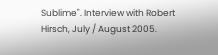Sublime". Interview with Robert Hirsch, July / August 2005.